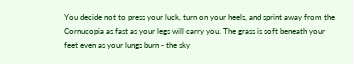You decide not to press your luck, turn on your heels, and sprint away from the Cornucopia as fast as your legs will carry you. The grass is soft beneath your feet even as your lungs burn - the sky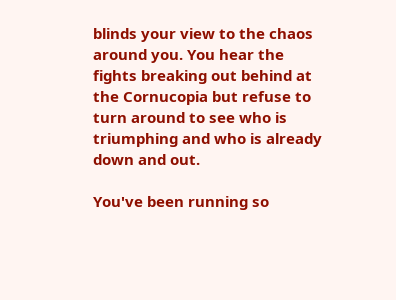blinds your view to the chaos around you. You hear the fights breaking out behind at the Cornucopia but refuse to turn around to see who is triumphing and who is already down and out.

You've been running so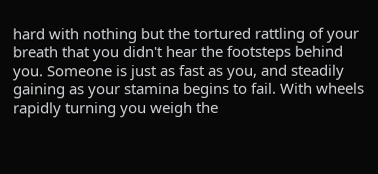hard with nothing but the tortured rattling of your breath that you didn't hear the footsteps behind you. Someone is just as fast as you, and steadily gaining as your stamina begins to fail. With wheels rapidly turning you weigh the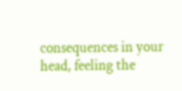consequences in your head, feeling the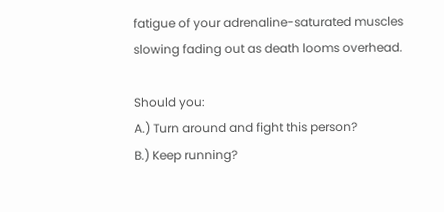fatigue of your adrenaline-saturated muscles slowing fading out as death looms overhead.

Should you:
A.) Turn around and fight this person?
B.) Keep running?